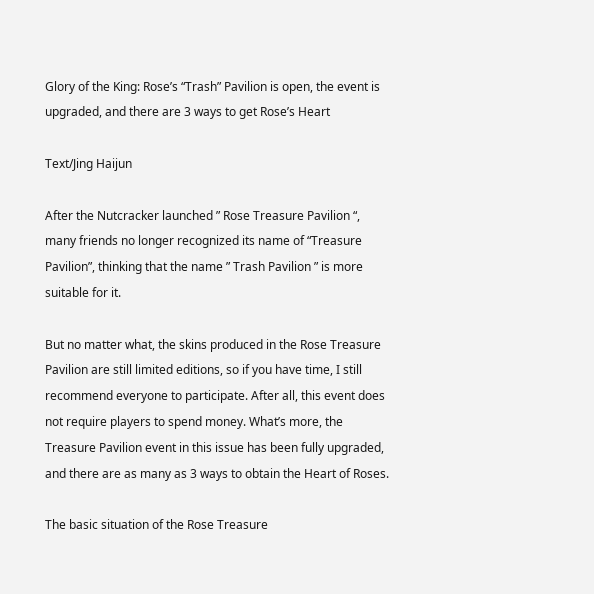Glory of the King: Rose’s “Trash” Pavilion is open, the event is upgraded, and there are 3 ways to get Rose’s Heart

Text/Jing Haijun

After the Nutcracker launched ” Rose Treasure Pavilion “, many friends no longer recognized its name of “Treasure Pavilion”, thinking that the name ” Trash Pavilion ” is more suitable for it.

But no matter what, the skins produced in the Rose Treasure Pavilion are still limited editions, so if you have time, I still recommend everyone to participate. After all, this event does not require players to spend money. What’s more, the Treasure Pavilion event in this issue has been fully upgraded, and there are as many as 3 ways to obtain the Heart of Roses.

The basic situation of the Rose Treasure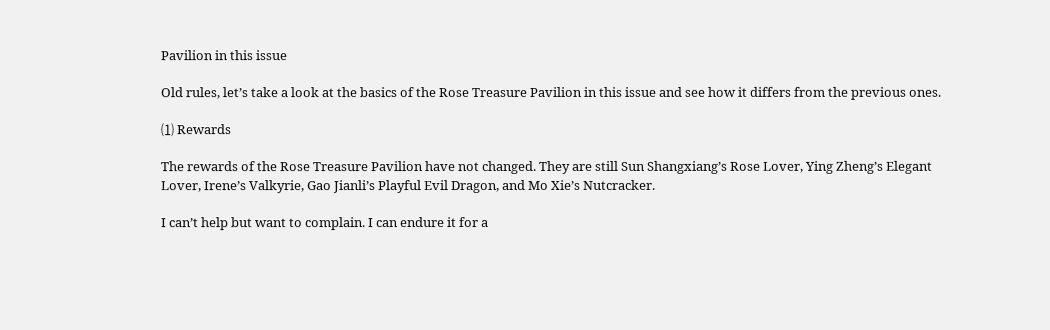Pavilion in this issue

Old rules, let’s take a look at the basics of the Rose Treasure Pavilion in this issue and see how it differs from the previous ones.

⑴ Rewards

The rewards of the Rose Treasure Pavilion have not changed. They are still Sun Shangxiang’s Rose Lover, Ying Zheng’s Elegant Lover, Irene’s Valkyrie, Gao Jianli’s Playful Evil Dragon, and Mo Xie’s Nutcracker.

I can’t help but want to complain. I can endure it for a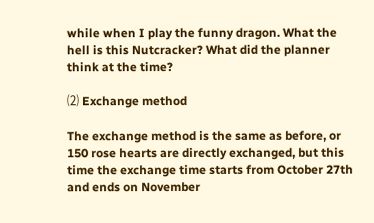while when I play the funny dragon. What the hell is this Nutcracker? What did the planner think at the time?

⑵ Exchange method

The exchange method is the same as before, or 150 rose hearts are directly exchanged, but this time the exchange time starts from October 27th and ends on November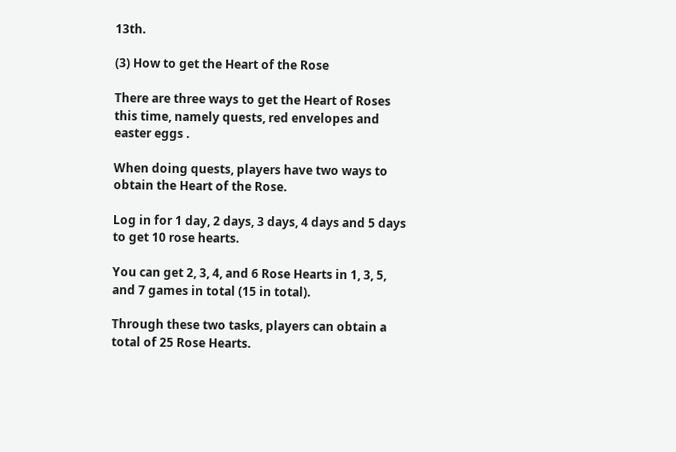13th.

(3) How to get the Heart of the Rose

There are three ways to get the Heart of Roses this time, namely quests, red envelopes and easter eggs .

When doing quests, players have two ways to obtain the Heart of the Rose.

Log in for 1 day, 2 days, 3 days, 4 days and 5 days to get 10 rose hearts.

You can get 2, 3, 4, and 6 Rose Hearts in 1, 3, 5, and 7 games in total (15 in total).

Through these two tasks, players can obtain a total of 25 Rose Hearts.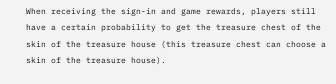When receiving the sign-in and game rewards, players still have a certain probability to get the treasure chest of the skin of the treasure house (this treasure chest can choose a skin of the treasure house).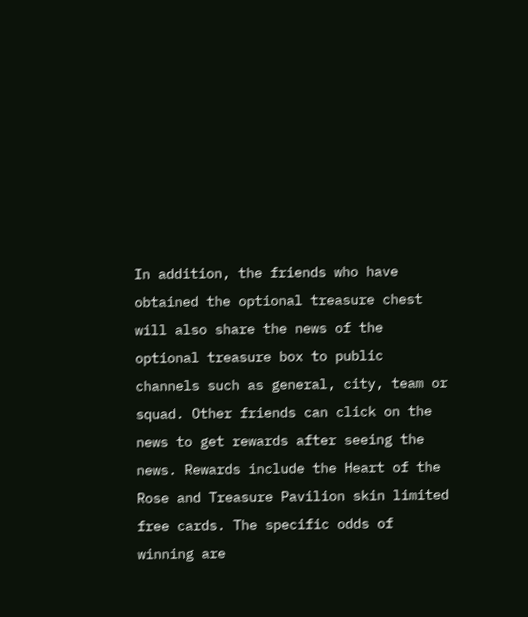In addition, the friends who have obtained the optional treasure chest will also share the news of the optional treasure box to public channels such as general, city, team or squad. Other friends can click on the news to get rewards after seeing the news. Rewards include the Heart of the Rose and Treasure Pavilion skin limited free cards. The specific odds of winning are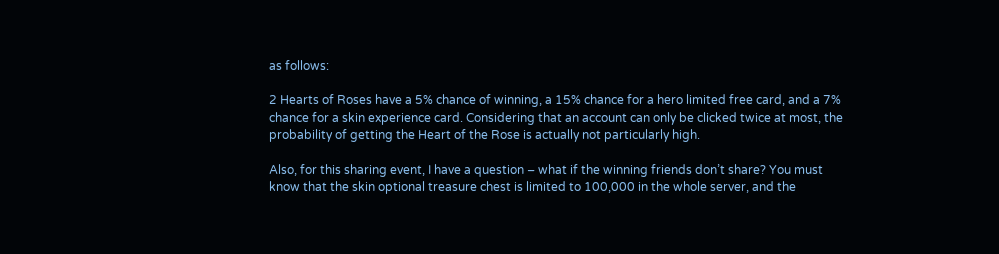as follows:

2 Hearts of Roses have a 5% chance of winning, a 15% chance for a hero limited free card, and a 7% chance for a skin experience card. Considering that an account can only be clicked twice at most, the probability of getting the Heart of the Rose is actually not particularly high.

Also, for this sharing event, I have a question – what if the winning friends don’t share? You must know that the skin optional treasure chest is limited to 100,000 in the whole server, and the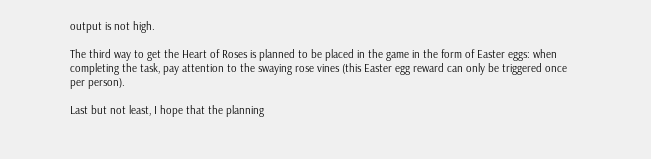output is not high.

The third way to get the Heart of Roses is planned to be placed in the game in the form of Easter eggs: when completing the task, pay attention to the swaying rose vines (this Easter egg reward can only be triggered once per person).

Last but not least, I hope that the planning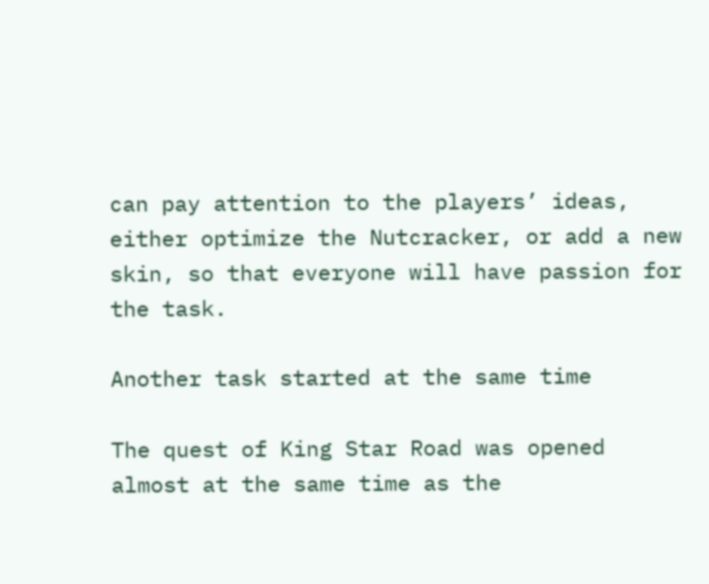can pay attention to the players’ ideas, either optimize the Nutcracker, or add a new skin, so that everyone will have passion for the task.

Another task started at the same time

The quest of King Star Road was opened almost at the same time as the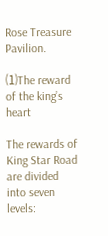Rose Treasure Pavilion.

⑴The reward of the king’s heart

The rewards of King Star Road are divided into seven levels: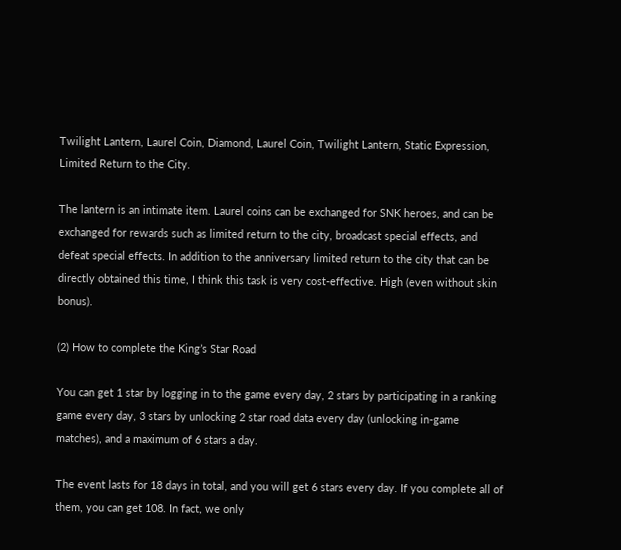Twilight Lantern, Laurel Coin, Diamond, Laurel Coin, Twilight Lantern, Static Expression, Limited Return to the City.

The lantern is an intimate item. Laurel coins can be exchanged for SNK heroes, and can be exchanged for rewards such as limited return to the city, broadcast special effects, and defeat special effects. In addition to the anniversary limited return to the city that can be directly obtained this time, I think this task is very cost-effective. High (even without skin bonus).

(2) How to complete the King’s Star Road

You can get 1 star by logging in to the game every day, 2 stars by participating in a ranking game every day, 3 stars by unlocking 2 star road data every day (unlocking in-game matches), and a maximum of 6 stars a day.

The event lasts for 18 days in total, and you will get 6 stars every day. If you complete all of them, you can get 108. In fact, we only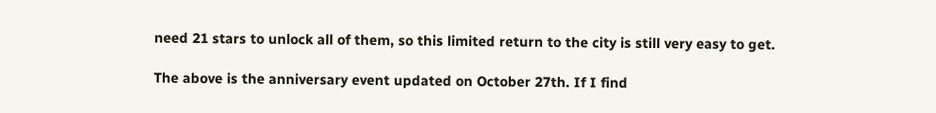need 21 stars to unlock all of them, so this limited return to the city is still very easy to get.

The above is the anniversary event updated on October 27th. If I find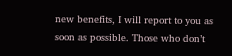new benefits, I will report to you as soon as possible. Those who don’t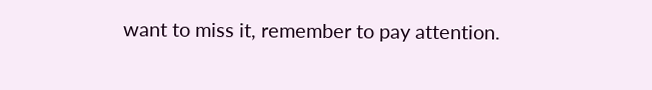want to miss it, remember to pay attention.